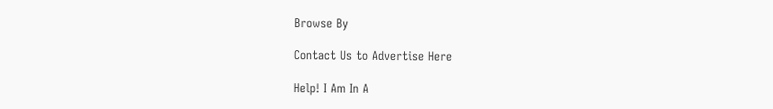Browse By

Contact Us to Advertise Here

Help! I Am In A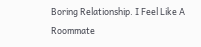Boring Relationship. I Feel Like A Roommate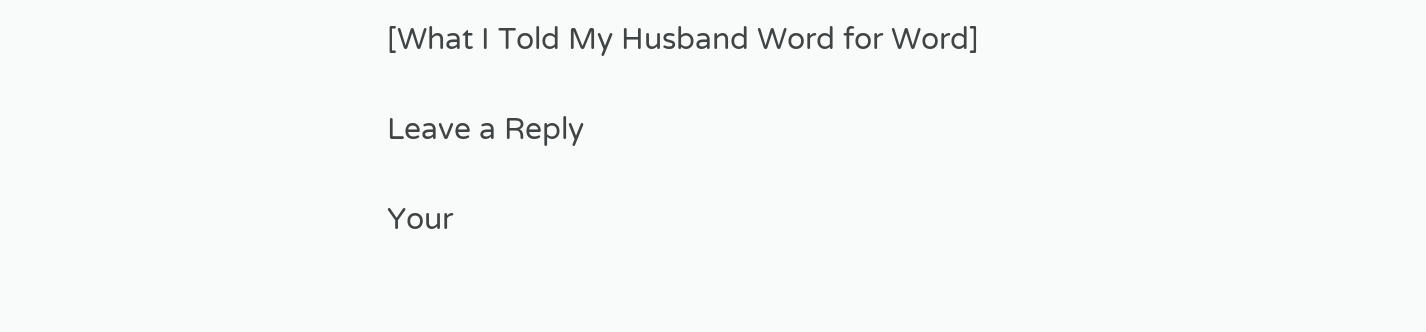[What I Told My Husband Word for Word]

Leave a Reply

Your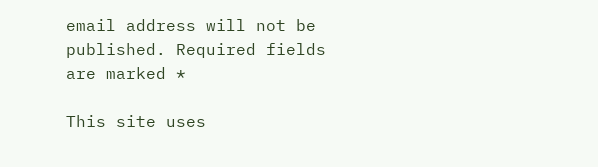email address will not be published. Required fields are marked *

This site uses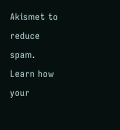Akismet to reduce spam. Learn how your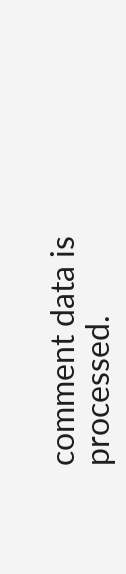comment data is processed.